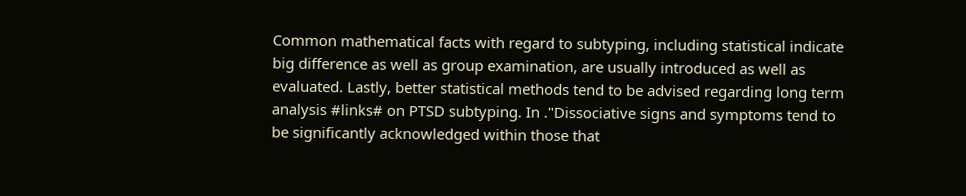Common mathematical facts with regard to subtyping, including statistical indicate big difference as well as group examination, are usually introduced as well as evaluated. Lastly, better statistical methods tend to be advised regarding long term analysis #links# on PTSD subtyping. In ."Dissociative signs and symptoms tend to be significantly acknowledged within those that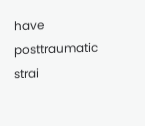have posttraumatic strai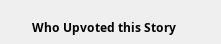Who Upvoted this Story